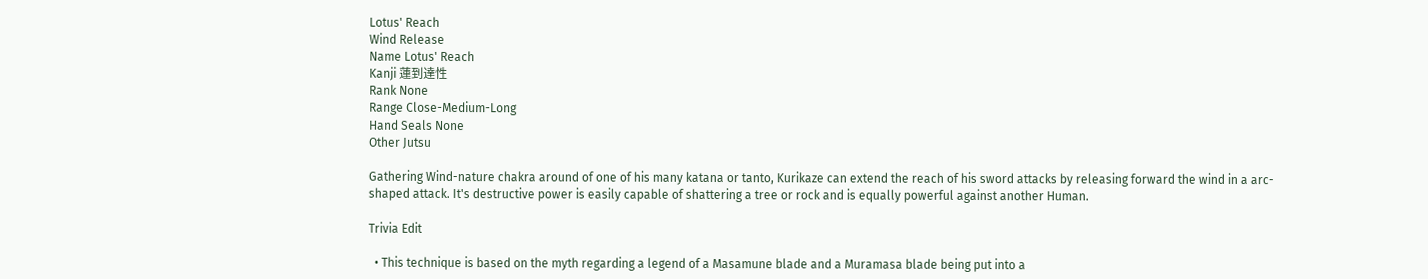Lotus' Reach
Wind Release
Name Lotus' Reach
Kanji 蓮到達性
Rank None
Range Close-Medium-Long
Hand Seals None
Other Jutsu

Gathering Wind-nature chakra around of one of his many katana or tanto, Kurikaze can extend the reach of his sword attacks by releasing forward the wind in a arc-shaped attack. It's destructive power is easily capable of shattering a tree or rock and is equally powerful against another Human.

Trivia Edit

  • This technique is based on the myth regarding a legend of a Masamune blade and a Muramasa blade being put into a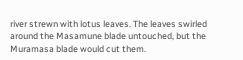river strewn with lotus leaves. The leaves swirled around the Masamune blade untouched, but the Muramasa blade would cut them.